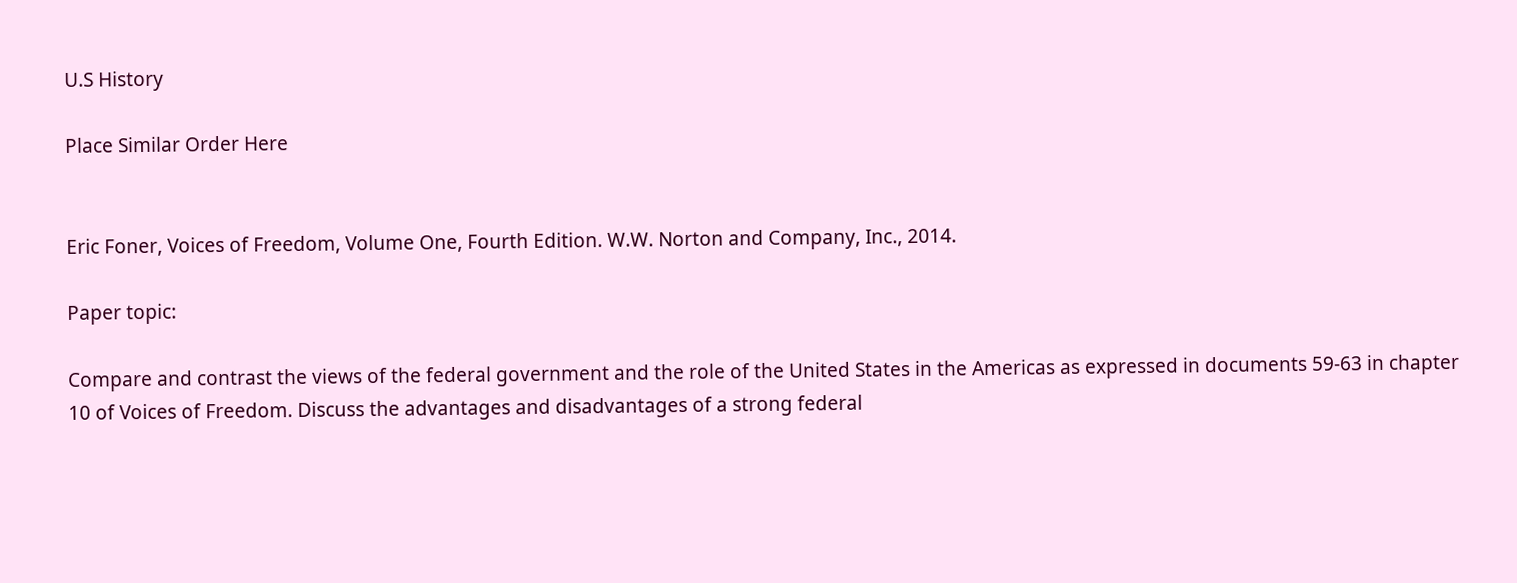U.S History

Place Similar Order Here


Eric Foner, Voices of Freedom, Volume One, Fourth Edition. W.W. Norton and Company, Inc., 2014.

Paper topic:

Compare and contrast the views of the federal government and the role of the United States in the Americas as expressed in documents 59-63 in chapter 10 of Voices of Freedom. Discuss the advantages and disadvantages of a strong federal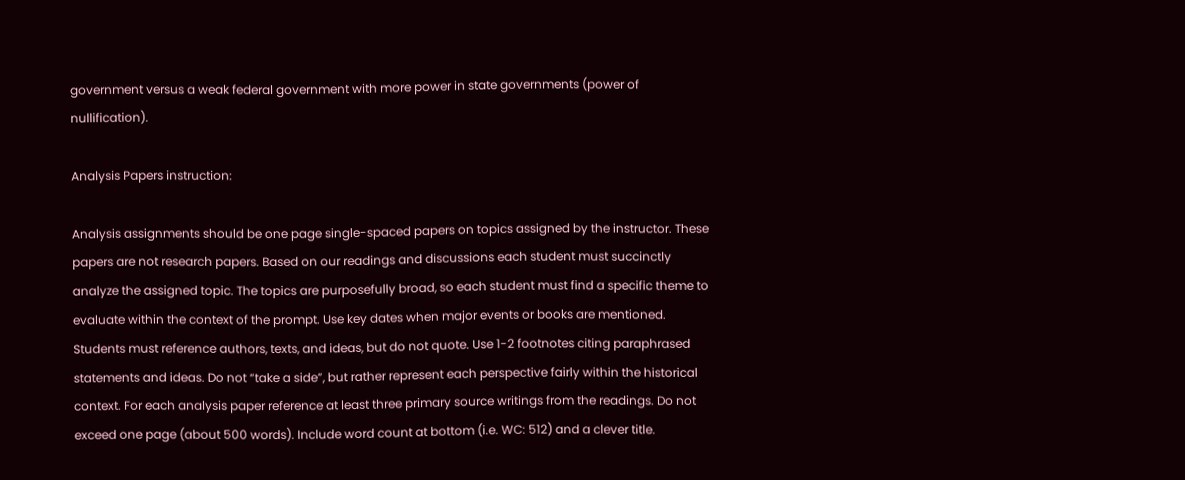government versus a weak federal government with more power in state governments (power of nullification).

Analysis Papers instruction:

Analysis assignments should be one page single-spaced papers on topics assigned by the instructor. These papers are not research papers. Based on our readings and discussions each student must succinctly analyze the assigned topic. The topics are purposefully broad, so each student must find a specific theme to evaluate within the context of the prompt. Use key dates when major events or books are mentioned. Students must reference authors, texts, and ideas, but do not quote. Use 1-2 footnotes citing paraphrased statements and ideas. Do not “take a side”, but rather represent each perspective fairly within the historical context. For each analysis paper reference at least three primary source writings from the readings. Do not exceed one page (about 500 words). Include word count at bottom (i.e. WC: 512) and a clever title.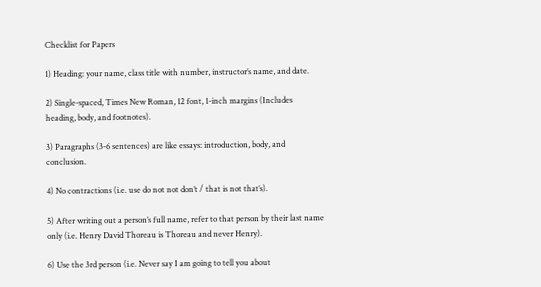Checklist for Papers

1) Heading: your name, class title with number, instructor’s name, and date.

2) Single-spaced, Times New Roman, 12 font, 1-inch margins (Includes heading, body, and footnotes).

3) Paragraphs (3-6 sentences) are like essays: introduction, body, and conclusion.

4) No contractions (i.e. use do not not don’t / that is not that’s).

5) After writing out a person’s full name, refer to that person by their last name only (i.e. Henry David Thoreau is Thoreau and never Henry).

6) Use the 3rd person (i.e. Never say I am going to tell you about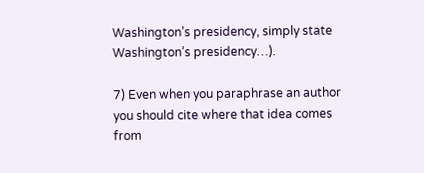Washington’s presidency, simply state Washington’s presidency…).

7) Even when you paraphrase an author you should cite where that idea comes from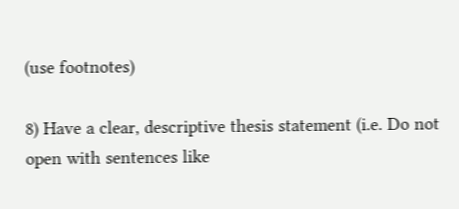(use footnotes)

8) Have a clear, descriptive thesis statement (i.e. Do not open with sentences like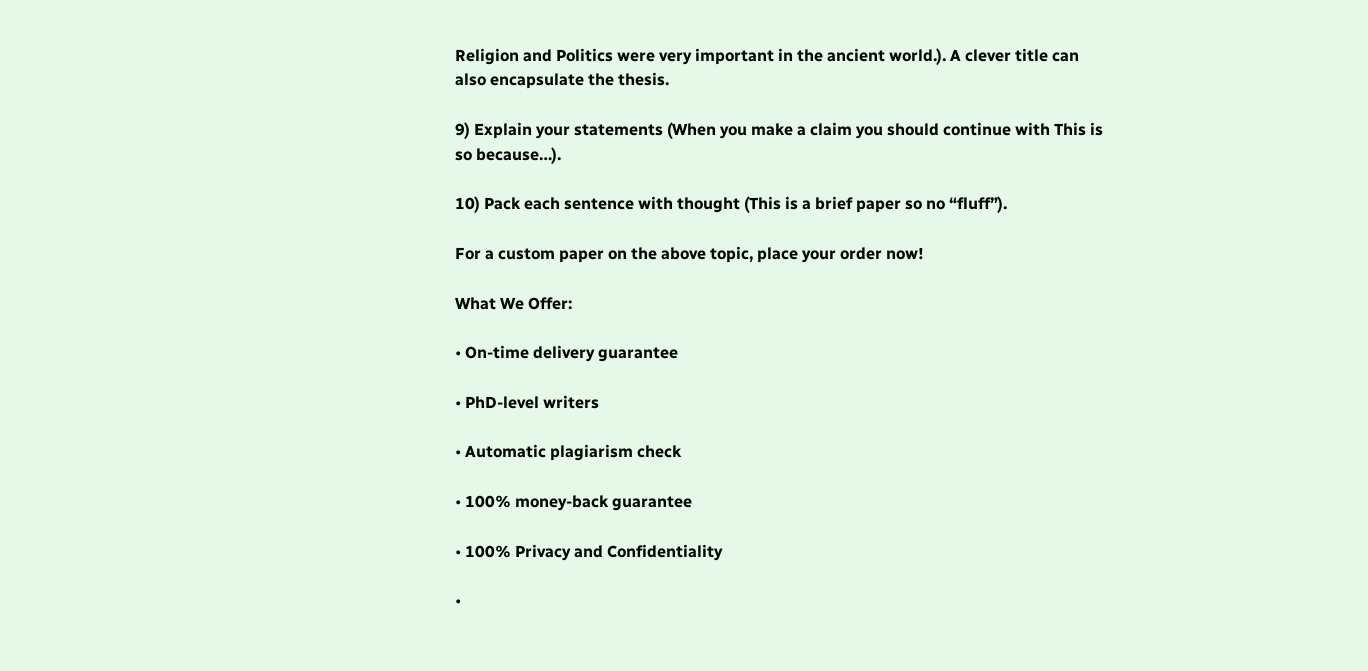Religion and Politics were very important in the ancient world.). A clever title can also encapsulate the thesis.

9) Explain your statements (When you make a claim you should continue with This is so because…).

10) Pack each sentence with thought (This is a brief paper so no “fluff”).

For a custom paper on the above topic, place your order now!

What We Offer:

• On-time delivery guarantee

• PhD-level writers

• Automatic plagiarism check

• 100% money-back guarantee

• 100% Privacy and Confidentiality

•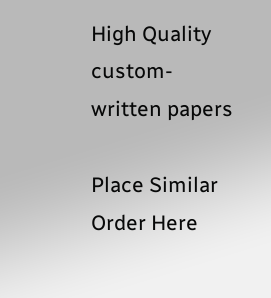High Quality custom-written papers

Place Similar Order Here